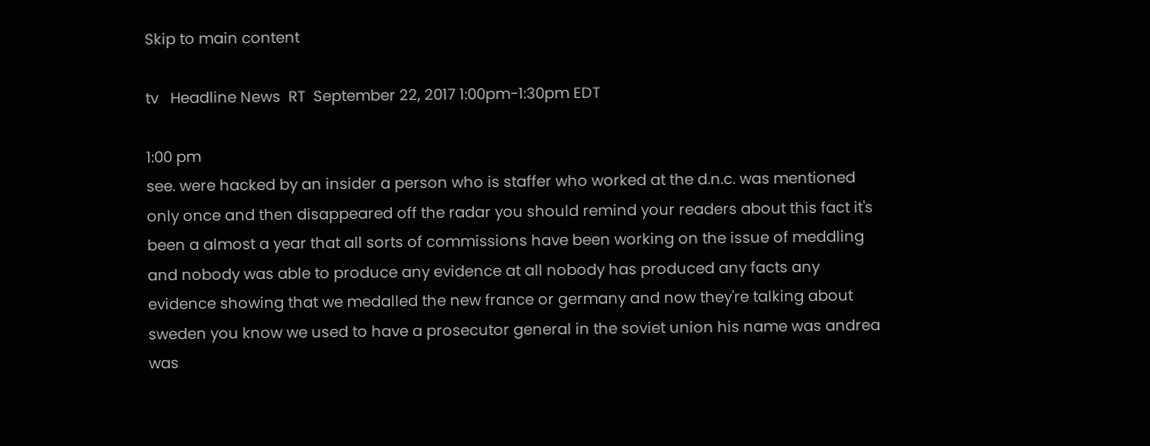Skip to main content

tv   Headline News  RT  September 22, 2017 1:00pm-1:30pm EDT

1:00 pm
see. were hacked by an insider a person who is staffer who worked at the d.n.c. was mentioned only once and then disappeared off the radar you should remind your readers about this fact it's been a almost a year that all sorts of commissions have been working on the issue of meddling and nobody was able to produce any evidence at all nobody has produced any facts any evidence showing that we medalled the new france or germany and now they're talking about sweden you know we used to have a prosecutor general in the soviet union his name was andrea was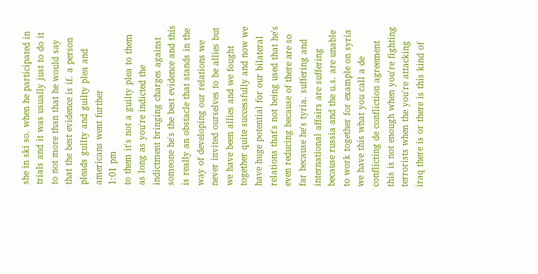she in ski so. when he participated in trials and it was usually just to do it to not more than that he would say that the best evidence is if. a person pleads guilty and guilty plea and americans went further
1:01 pm
to them it's not a guilty plea to them as long as you're indicted the indictment bringing charges against someone he's the best evidence and this is really an obstacle that stands in the way of developing our relations we never invited ourselves to be allies but we have been allies and we fought together quite successfully and now we have huge potential for our bilateral relations that's not being used that he's even reducing because of there are so far because he's tyria. suffering and international affairs are suffering because russia and the u.s. are unable to work together for example on syria we have this what you call a de conflicting de confliction agreement this is not enough when you're fighting terrorists when the you're attacking iraq there is or there is this kind of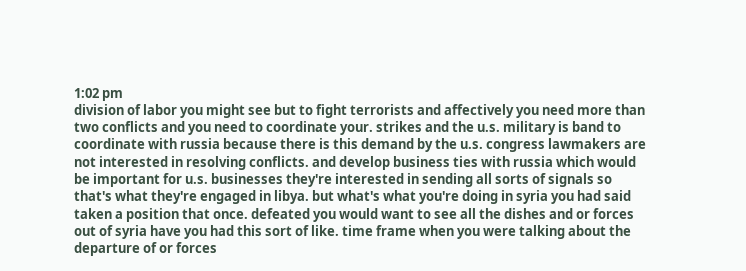1:02 pm
division of labor you might see but to fight terrorists and affectively you need more than two conflicts and you need to coordinate your. strikes and the u.s. military is band to coordinate with russia because there is this demand by the u.s. congress lawmakers are not interested in resolving conflicts. and develop business ties with russia which would be important for u.s. businesses they're interested in sending all sorts of signals so that's what they're engaged in libya. but what's what you're doing in syria you had said taken a position that once. defeated you would want to see all the dishes and or forces out of syria have you had this sort of like. time frame when you were talking about the departure of or forces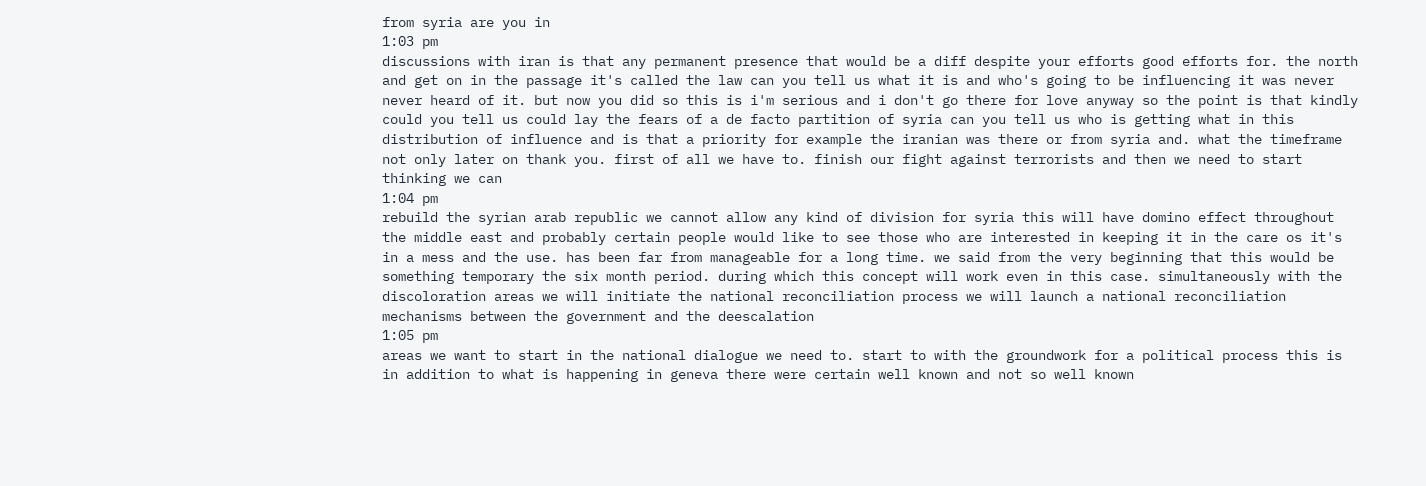from syria are you in
1:03 pm
discussions with iran is that any permanent presence that would be a diff despite your efforts good efforts for. the north and get on in the passage it's called the law can you tell us what it is and who's going to be influencing it was never never heard of it. but now you did so this is i'm serious and i don't go there for love anyway so the point is that kindly could you tell us could lay the fears of a de facto partition of syria can you tell us who is getting what in this distribution of influence and is that a priority for example the iranian was there or from syria and. what the timeframe not only later on thank you. first of all we have to. finish our fight against terrorists and then we need to start thinking we can
1:04 pm
rebuild the syrian arab republic we cannot allow any kind of division for syria this will have domino effect throughout the middle east and probably certain people would like to see those who are interested in keeping it in the care os it's in a mess and the use. has been far from manageable for a long time. we said from the very beginning that this would be something temporary the six month period. during which this concept will work even in this case. simultaneously with the discoloration areas we will initiate the national reconciliation process we will launch a national reconciliation mechanisms between the government and the deescalation
1:05 pm
areas we want to start in the national dialogue we need to. start to with the groundwork for a political process this is in addition to what is happening in geneva there were certain well known and not so well known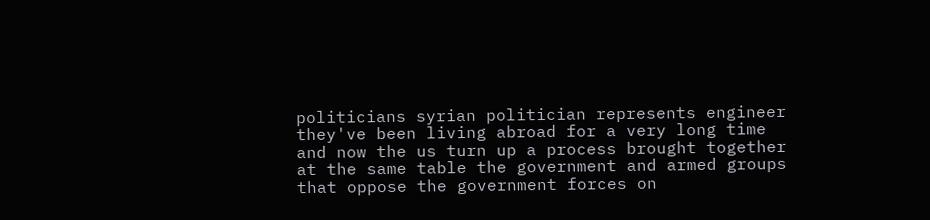politicians syrian politician represents engineer they've been living abroad for a very long time and now the us turn up a process brought together at the same table the government and armed groups that oppose the government forces on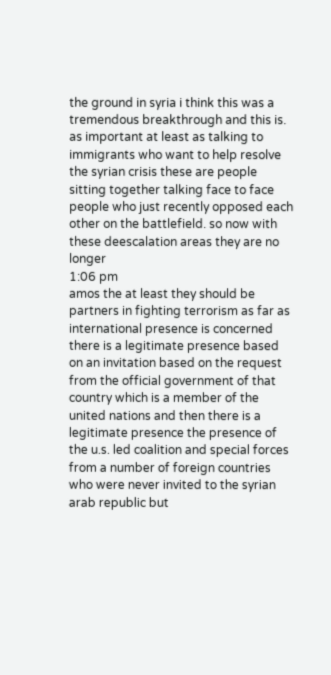the ground in syria i think this was a tremendous breakthrough and this is. as important at least as talking to immigrants who want to help resolve the syrian crisis these are people sitting together talking face to face people who just recently opposed each other on the battlefield. so now with these deescalation areas they are no longer
1:06 pm
amos the at least they should be partners in fighting terrorism as far as international presence is concerned there is a legitimate presence based on an invitation based on the request from the official government of that country which is a member of the united nations and then there is a legitimate presence the presence of the u.s. led coalition and special forces from a number of foreign countries who were never invited to the syrian arab republic but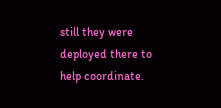still they were deployed there to help coordinate.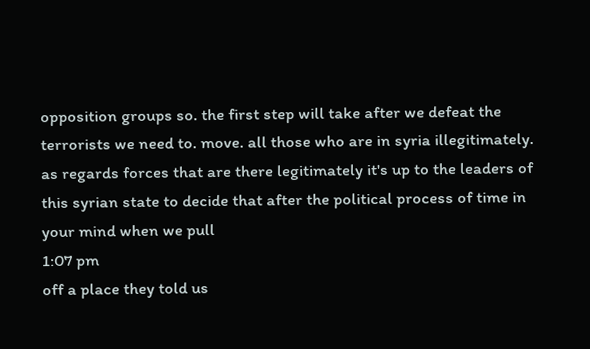opposition groups so. the first step will take after we defeat the terrorists we need to. move. all those who are in syria illegitimately. as regards forces that are there legitimately it's up to the leaders of this syrian state to decide that after the political process of time in your mind when we pull
1:07 pm
off a place they told us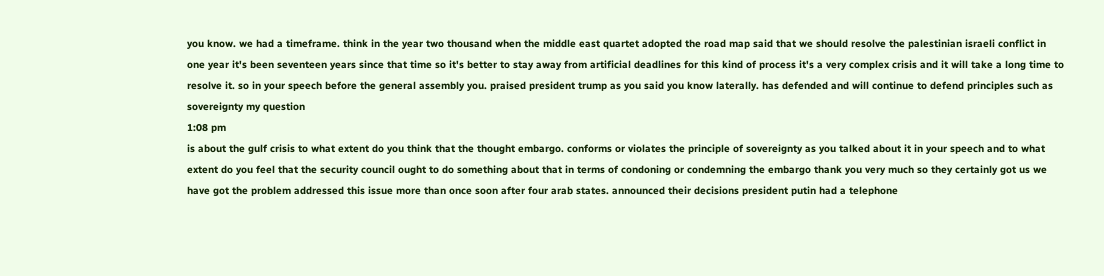you know. we had a timeframe. think in the year two thousand when the middle east quartet adopted the road map said that we should resolve the palestinian israeli conflict in one year it's been seventeen years since that time so it's better to stay away from artificial deadlines for this kind of process it's a very complex crisis and it will take a long time to resolve it. so in your speech before the general assembly you. praised president trump as you said you know laterally. has defended and will continue to defend principles such as sovereignty my question
1:08 pm
is about the gulf crisis to what extent do you think that the thought embargo. conforms or violates the principle of sovereignty as you talked about it in your speech and to what extent do you feel that the security council ought to do something about that in terms of condoning or condemning the embargo thank you very much so they certainly got us we have got the problem addressed this issue more than once soon after four arab states. announced their decisions president putin had a telephone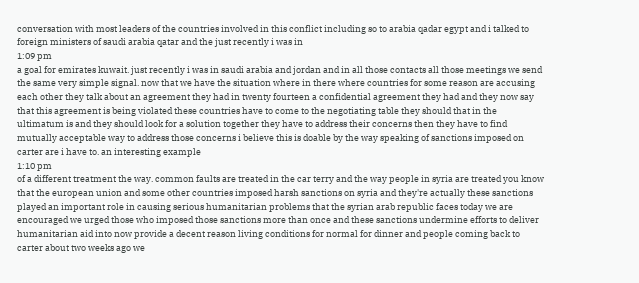conversation with most leaders of the countries involved in this conflict including so to arabia qadar egypt and i talked to foreign ministers of saudi arabia qatar and the just recently i was in
1:09 pm
a goal for emirates kuwait. just recently i was in saudi arabia and jordan and in all those contacts all those meetings we send the same very simple signal. now that we have the situation where in there where countries for some reason are accusing each other they talk about an agreement they had in twenty fourteen a confidential agreement they had and they now say that this agreement is being violated these countries have to come to the negotiating table they should that in the ultimatum is and they should look for a solution together they have to address their concerns then they have to find mutually acceptable way to address those concerns i believe this is doable by the way speaking of sanctions imposed on carter are i have to. an interesting example
1:10 pm
of a different treatment the way. common faults are treated in the car terry and the way people in syria are treated you know that the european union and some other countries imposed harsh sanctions on syria and they're actually these sanctions played an important role in causing serious humanitarian problems that the syrian arab republic faces today we are encouraged we urged those who imposed those sanctions more than once and these sanctions undermine efforts to deliver humanitarian aid into now provide a decent reason living conditions for normal for dinner and people coming back to carter about two weeks ago we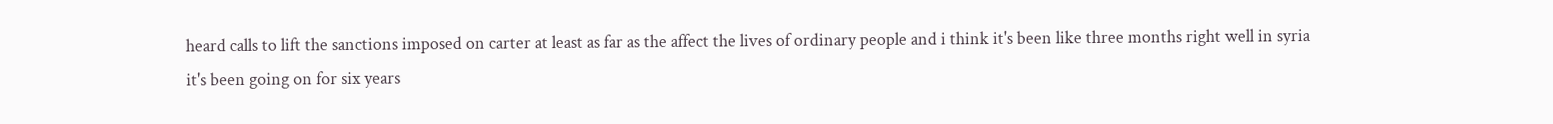heard calls to lift the sanctions imposed on carter at least as far as the affect the lives of ordinary people and i think it's been like three months right well in syria it's been going on for six years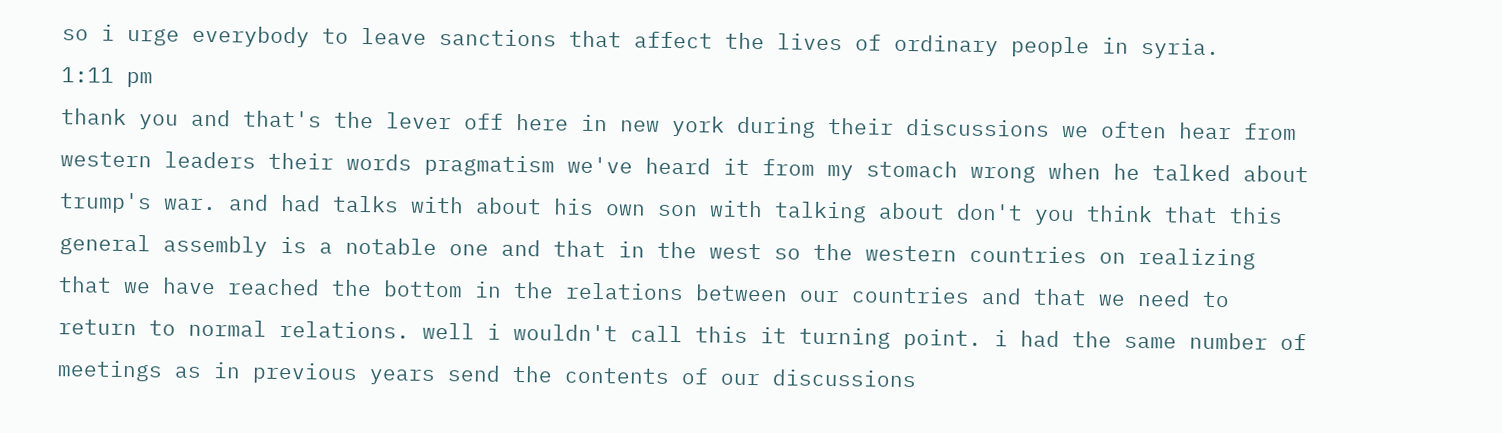so i urge everybody to leave sanctions that affect the lives of ordinary people in syria.
1:11 pm
thank you and that's the lever off here in new york during their discussions we often hear from western leaders their words pragmatism we've heard it from my stomach wrong when he talked about trump's war. and had talks with about his own son with talking about don't you think that this general assembly is a notable one and that in the west so the western countries on realizing that we have reached the bottom in the relations between our countries and that we need to return to normal relations. well i wouldn't call this it turning point. i had the same number of meetings as in previous years send the contents of our discussions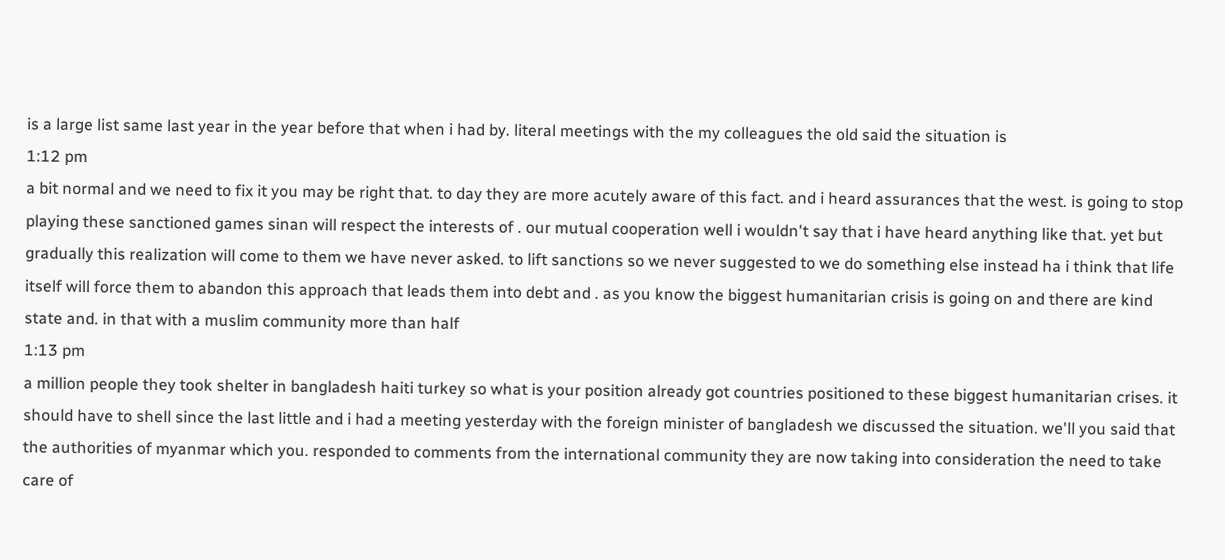is a large list same last year in the year before that when i had by. literal meetings with the my colleagues the old said the situation is
1:12 pm
a bit normal and we need to fix it you may be right that. to day they are more acutely aware of this fact. and i heard assurances that the west. is going to stop playing these sanctioned games sinan will respect the interests of . our mutual cooperation well i wouldn't say that i have heard anything like that. yet but gradually this realization will come to them we have never asked. to lift sanctions so we never suggested to we do something else instead ha i think that life itself will force them to abandon this approach that leads them into debt and . as you know the biggest humanitarian crisis is going on and there are kind state and. in that with a muslim community more than half
1:13 pm
a million people they took shelter in bangladesh haiti turkey so what is your position already got countries positioned to these biggest humanitarian crises. it should have to shell since the last little and i had a meeting yesterday with the foreign minister of bangladesh we discussed the situation. we'll you said that the authorities of myanmar which you. responded to comments from the international community they are now taking into consideration the need to take care of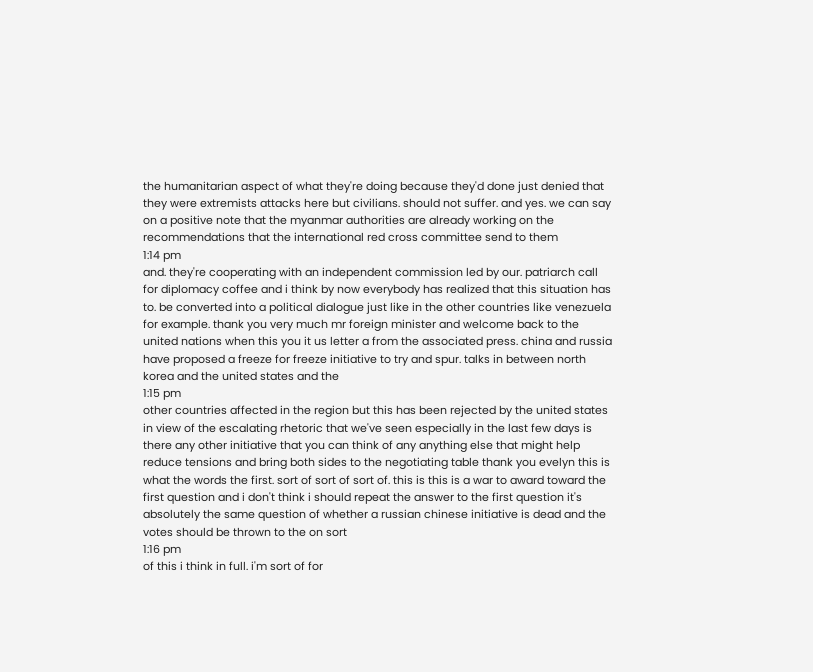the humanitarian aspect of what they're doing because they'd done just denied that they were extremists attacks here but civilians. should not suffer. and yes. we can say on a positive note that the myanmar authorities are already working on the recommendations that the international red cross committee send to them
1:14 pm
and. they're cooperating with an independent commission led by our. patriarch call for diplomacy coffee and i think by now everybody has realized that this situation has to. be converted into a political dialogue just like in the other countries like venezuela for example. thank you very much mr foreign minister and welcome back to the united nations when this you it us letter a from the associated press. china and russia have proposed a freeze for freeze initiative to try and spur. talks in between north korea and the united states and the
1:15 pm
other countries affected in the region but this has been rejected by the united states in view of the escalating rhetoric that we've seen especially in the last few days is there any other initiative that you can think of any anything else that might help reduce tensions and bring both sides to the negotiating table thank you evelyn this is what the words the first. sort of sort of sort of. this is this is a war to award toward the first question and i don't think i should repeat the answer to the first question it's absolutely the same question of whether a russian chinese initiative is dead and the votes should be thrown to the on sort
1:16 pm
of this i think in full. i'm sort of for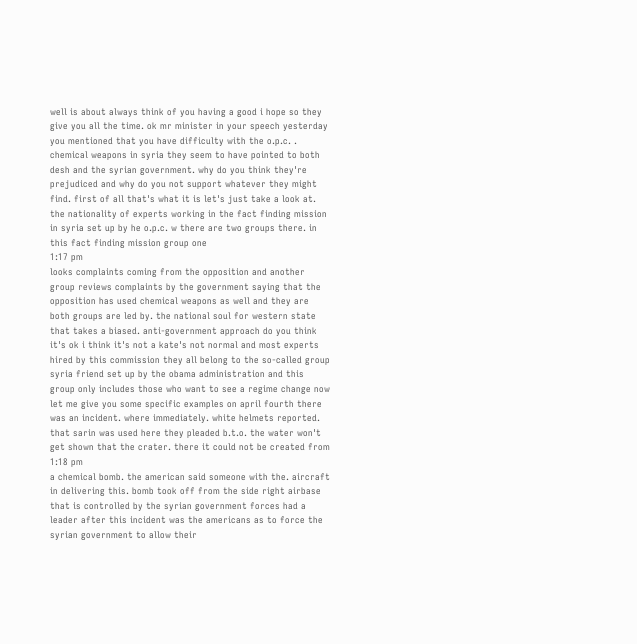well is about always think of you having a good i hope so they give you all the time. ok mr minister in your speech yesterday you mentioned that you have difficulty with the o.p.c. . chemical weapons in syria they seem to have pointed to both desh and the syrian government. why do you think they're prejudiced and why do you not support whatever they might find. first of all that's what it is let's just take a look at. the nationality of experts working in the fact finding mission in syria set up by he o.p.c. w there are two groups there. in this fact finding mission group one
1:17 pm
looks complaints coming from the opposition and another group reviews complaints by the government saying that the opposition has used chemical weapons as well and they are both groups are led by. the national soul for western state that takes a biased. anti-government approach do you think it's ok i think it's not a kate's not normal and most experts hired by this commission they all belong to the so-called group syria friend set up by the obama administration and this group only includes those who want to see a regime change now let me give you some specific examples on april fourth there was an incident. where immediately. white helmets reported. that sarin was used here they pleaded b.t.o. the water won't get shown that the crater. there it could not be created from
1:18 pm
a chemical bomb. the american said someone with the. aircraft in delivering this. bomb took off from the side right airbase that is controlled by the syrian government forces had a leader after this incident was the americans as to force the syrian government to allow their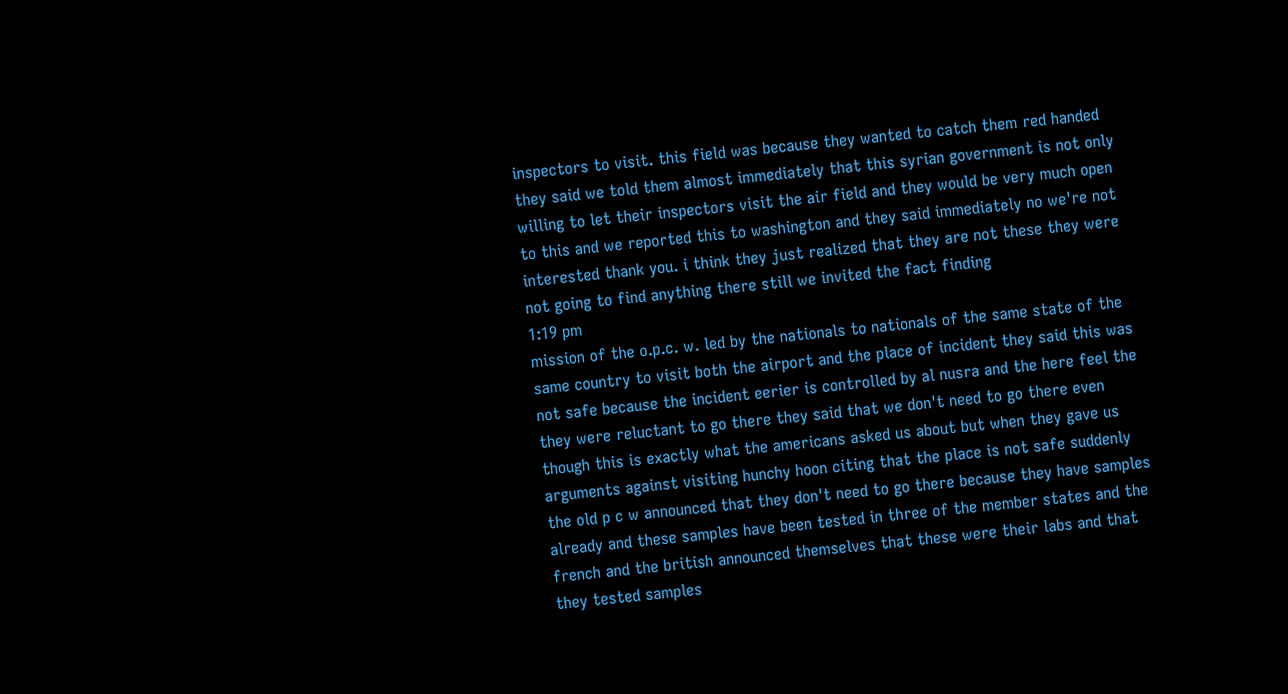inspectors to visit. this field was because they wanted to catch them red handed they said we told them almost immediately that this syrian government is not only willing to let their inspectors visit the air field and they would be very much open to this and we reported this to washington and they said immediately no we're not interested thank you. i think they just realized that they are not these they were not going to find anything there still we invited the fact finding
1:19 pm
mission of the o.p.c. w. led by the nationals to nationals of the same state of the same country to visit both the airport and the place of incident they said this was not safe because the incident eerier is controlled by al nusra and the here feel the they were reluctant to go there they said that we don't need to go there even though this is exactly what the americans asked us about but when they gave us arguments against visiting hunchy hoon citing that the place is not safe suddenly the old p c w announced that they don't need to go there because they have samples already and these samples have been tested in three of the member states and the french and the british announced themselves that these were their labs and that they tested samples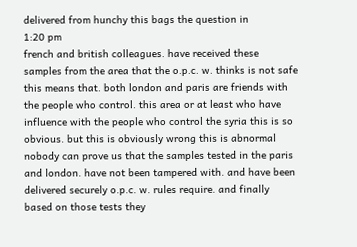delivered from hunchy this bags the question in
1:20 pm
french and british colleagues. have received these samples from the area that the o.p.c. w. thinks is not safe this means that. both london and paris are friends with the people who control. this area or at least who have influence with the people who control the syria this is so obvious. but this is obviously wrong this is abnormal nobody can prove us that the samples tested in the paris and london. have not been tampered with. and have been delivered securely o.p.c. w. rules require. and finally based on those tests they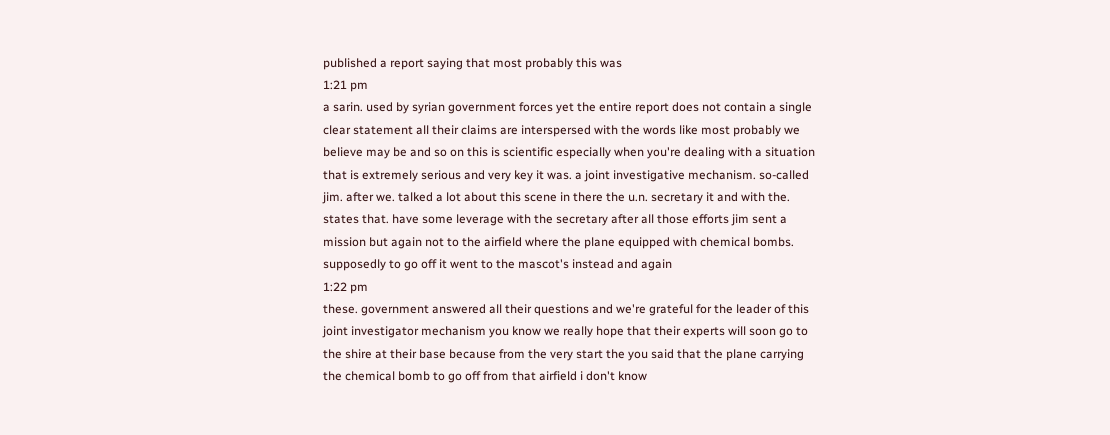published a report saying that most probably this was
1:21 pm
a sarin. used by syrian government forces yet the entire report does not contain a single clear statement all their claims are interspersed with the words like most probably we believe may be and so on this is scientific especially when you're dealing with a situation that is extremely serious and very key it was. a joint investigative mechanism. so-called jim. after we. talked a lot about this scene in there the u.n. secretary it and with the. states that. have some leverage with the secretary after all those efforts jim sent a mission but again not to the airfield where the plane equipped with chemical bombs. supposedly to go off it went to the mascot's instead and again
1:22 pm
these. government answered all their questions and we're grateful for the leader of this joint investigator mechanism you know we really hope that their experts will soon go to the shire at their base because from the very start the you said that the plane carrying the chemical bomb to go off from that airfield i don't know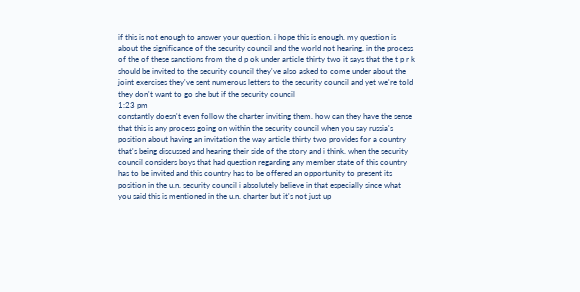if this is not enough to answer your question. i hope this is enough. my question is about the significance of the security council and the world not hearing. in the process of the of these sanctions from the d p ok under article thirty two it says that the t p r k should be invited to the security council they've also asked to come under about the joint exercises they've sent numerous letters to the security council and yet we're told they don't want to go she but if the security council
1:23 pm
constantly doesn't even follow the charter inviting them. how can they have the sense that this is any process going on within the security council when you say russia's position about having an invitation the way article thirty two provides for a country that's being discussed and hearing their side of the story and i think. when the security council considers boys that had question regarding any member state of this country has to be invited and this country has to be offered an opportunity to present its position in the u.n. security council i absolutely believe in that especially since what you said this is mentioned in the u.n. charter but it's not just up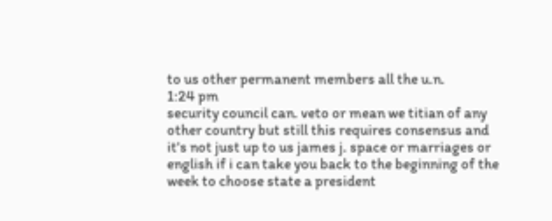to us other permanent members all the u.n.
1:24 pm
security council can. veto or mean we titian of any other country but still this requires consensus and it's not just up to us james j. space or marriages or english if i can take you back to the beginning of the week to choose state a president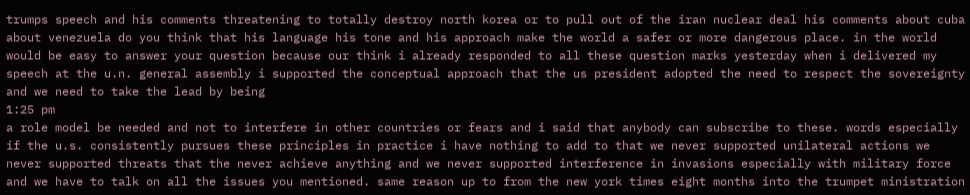trumps speech and his comments threatening to totally destroy north korea or to pull out of the iran nuclear deal his comments about cuba about venezuela do you think that his language his tone and his approach make the world a safer or more dangerous place. in the world would be easy to answer your question because our think i already responded to all these question marks yesterday when i delivered my speech at the u.n. general assembly i supported the conceptual approach that the us president adopted the need to respect the sovereignty and we need to take the lead by being
1:25 pm
a role model be needed and not to interfere in other countries or fears and i said that anybody can subscribe to these. words especially if the u.s. consistently pursues these principles in practice i have nothing to add to that we never supported unilateral actions we never supported threats that the never achieve anything and we never supported interference in invasions especially with military force and we have to talk on all the issues you mentioned. same reason up to from the new york times eight months into the trumpet ministration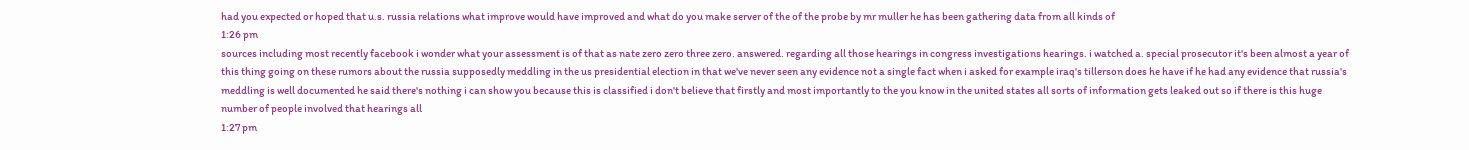had you expected or hoped that u.s. russia relations what improve would have improved and what do you make server of the of the probe by mr muller he has been gathering data from all kinds of
1:26 pm
sources including most recently facebook i wonder what your assessment is of that as nate zero zero three zero. answered. regarding all those hearings in congress investigations hearings. i watched a. special prosecutor it's been almost a year of this thing going on these rumors about the russia supposedly meddling in the us presidential election in that we've never seen any evidence not a single fact when i asked for example iraq's tillerson does he have if he had any evidence that russia's meddling is well documented he said there's nothing i can show you because this is classified i don't believe that firstly and most importantly to the you know in the united states all sorts of information gets leaked out so if there is this huge number of people involved that hearings all
1:27 pm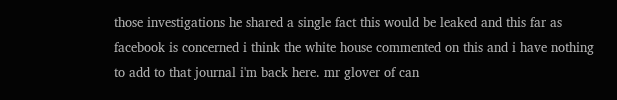those investigations he shared a single fact this would be leaked and this far as facebook is concerned i think the white house commented on this and i have nothing to add to that journal i'm back here. mr glover of can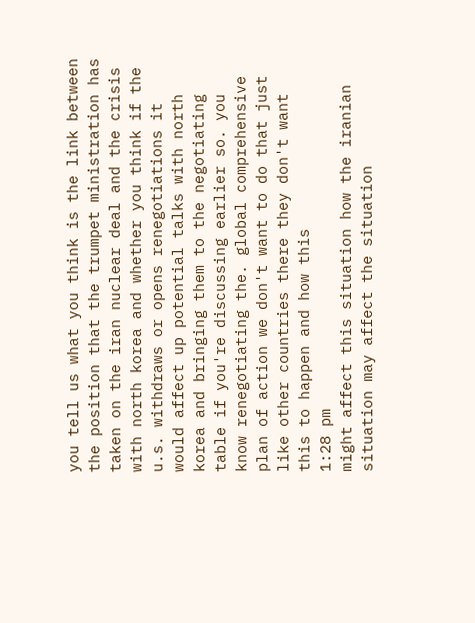you tell us what you think is the link between the position that the trumpet ministration has taken on the iran nuclear deal and the crisis with north korea and whether you think if the u.s. withdraws or opens renegotiations it would affect up potential talks with north korea and bringing them to the negotiating table if you're discussing earlier so. you know renegotiating the. global comprehensive plan of action we don't want to do that just like other countries there they don't want this to happen and how this
1:28 pm
might affect this situation how the iranian situation may affect the situation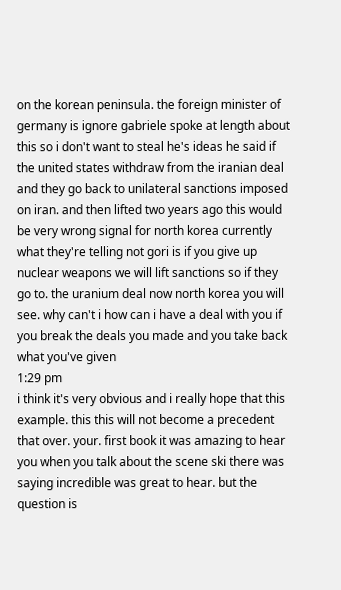on the korean peninsula. the foreign minister of germany is ignore gabriele spoke at length about this so i don't want to steal he's ideas he said if the united states withdraw from the iranian deal and they go back to unilateral sanctions imposed on iran. and then lifted two years ago this would be very wrong signal for north korea currently what they're telling not gori is if you give up nuclear weapons we will lift sanctions so if they go to. the uranium deal now north korea you will see. why can't i how can i have a deal with you if you break the deals you made and you take back what you've given
1:29 pm
i think it's very obvious and i really hope that this example. this this will not become a precedent that over. your. first book it was amazing to hear you when you talk about the scene ski there was saying incredible was great to hear. but the question is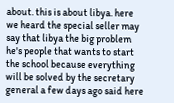about. this is about libya. here we heard the special seller may say that libya the big problem he's people that wants to start the school because everything will be solved by the secretary general a few days ago said here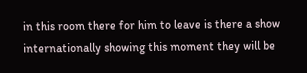in this room there for him to leave is there a show internationally showing this moment they will be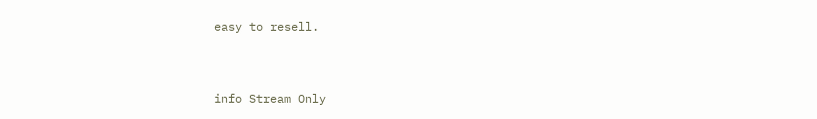easy to resell.


info Stream Only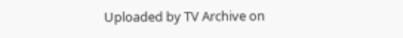Uploaded by TV Archive on